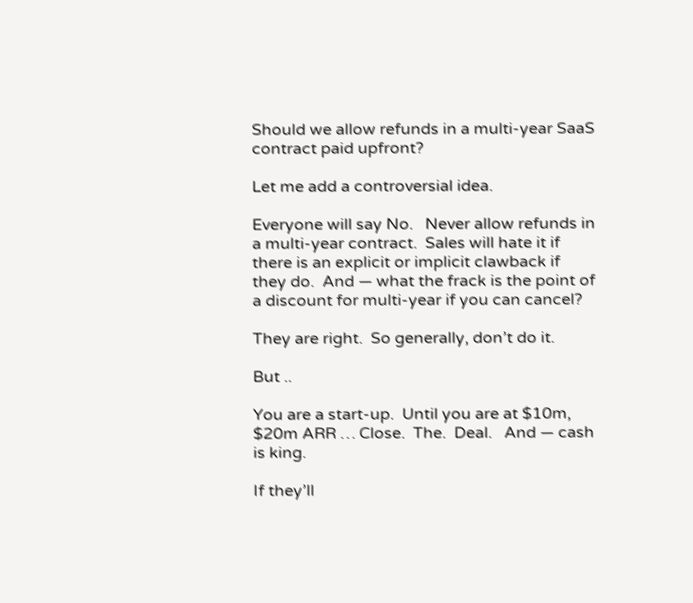Should we allow refunds in a multi-year SaaS contract paid upfront?

Let me add a controversial idea.

Everyone will say No.   Never allow refunds in a multi-year contract.  Sales will hate it if there is an explicit or implicit clawback if they do.  And — what the frack is the point of a discount for multi-year if you can cancel?

They are right.  So generally, don’t do it.

But ..

You are a start-up.  Until you are at $10m, $20m ARR … Close.  The.  Deal.   And — cash is king.

If they’ll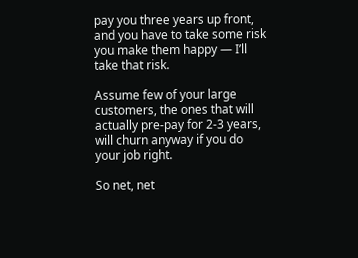pay you three years up front, and you have to take some risk you make them happy — I’ll take that risk.

Assume few of your large customers, the ones that will actually pre-pay for 2-3 years, will churn anyway if you do your job right.

So net, net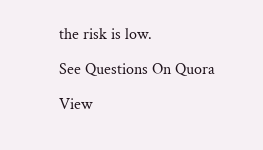the risk is low.

See Questions On Quora

View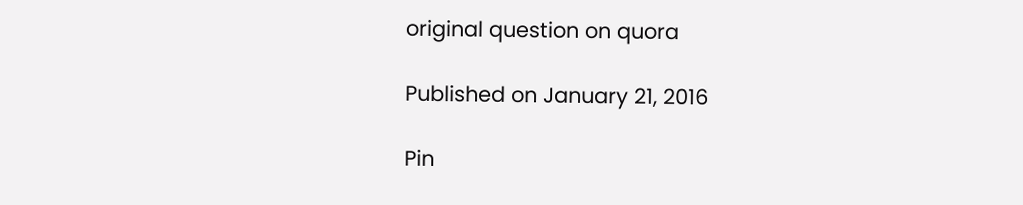original question on quora

Published on January 21, 2016

Pin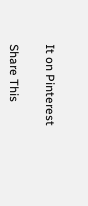It on Pinterest

Share This